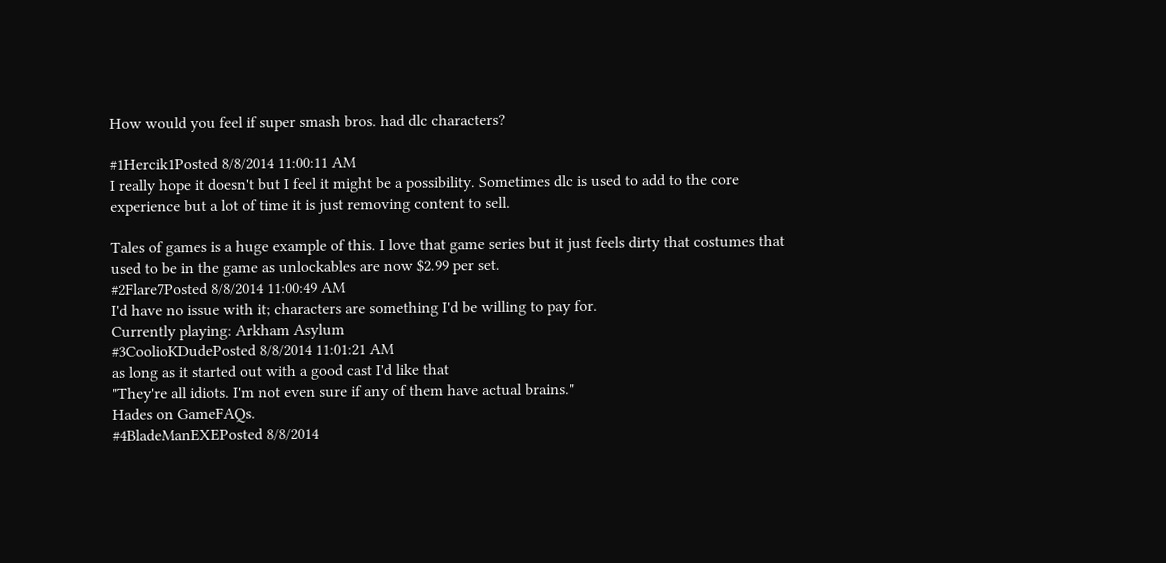How would you feel if super smash bros. had dlc characters?

#1Hercik1Posted 8/8/2014 11:00:11 AM
I really hope it doesn't but I feel it might be a possibility. Sometimes dlc is used to add to the core experience but a lot of time it is just removing content to sell.

Tales of games is a huge example of this. I love that game series but it just feels dirty that costumes that used to be in the game as unlockables are now $2.99 per set.
#2Flare7Posted 8/8/2014 11:00:49 AM
I'd have no issue with it; characters are something I'd be willing to pay for.
Currently playing: Arkham Asylum
#3CoolioKDudePosted 8/8/2014 11:01:21 AM
as long as it started out with a good cast I'd like that
"They're all idiots. I'm not even sure if any of them have actual brains."
Hades on GameFAQs.
#4BladeManEXEPosted 8/8/2014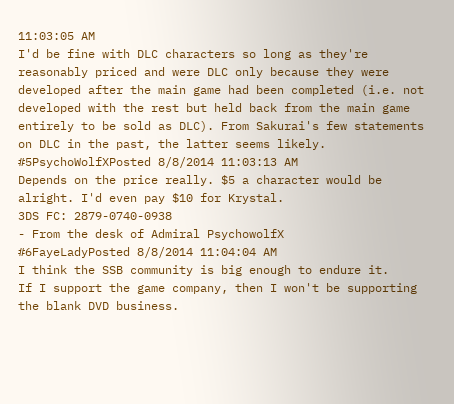11:03:05 AM
I'd be fine with DLC characters so long as they're reasonably priced and were DLC only because they were developed after the main game had been completed (i.e. not developed with the rest but held back from the main game entirely to be sold as DLC). From Sakurai's few statements on DLC in the past, the latter seems likely.
#5PsychoWolfXPosted 8/8/2014 11:03:13 AM
Depends on the price really. $5 a character would be alright. I'd even pay $10 for Krystal.
3DS FC: 2879-0740-0938
- From the desk of Admiral PsychowolfX
#6FayeLadyPosted 8/8/2014 11:04:04 AM
I think the SSB community is big enough to endure it.
If I support the game company, then I won't be supporting the blank DVD business.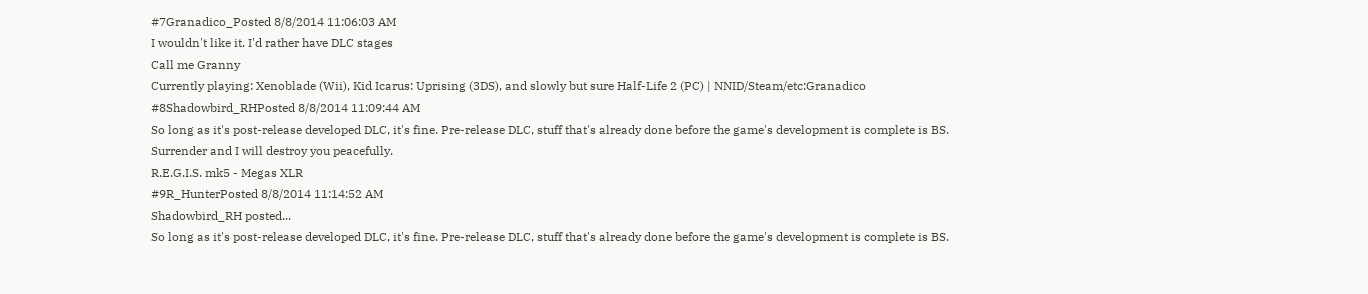#7Granadico_Posted 8/8/2014 11:06:03 AM
I wouldn't like it. I'd rather have DLC stages
Call me Granny
Currently playing: Xenoblade (Wii), Kid Icarus: Uprising (3DS), and slowly but sure Half-Life 2 (PC) | NNID/Steam/etc:Granadico
#8Shadowbird_RHPosted 8/8/2014 11:09:44 AM
So long as it's post-release developed DLC, it's fine. Pre-release DLC, stuff that's already done before the game's development is complete is BS.
Surrender and I will destroy you peacefully.
R.E.G.I.S. mk5 - Megas XLR
#9R_HunterPosted 8/8/2014 11:14:52 AM
Shadowbird_RH posted...
So long as it's post-release developed DLC, it's fine. Pre-release DLC, stuff that's already done before the game's development is complete is BS.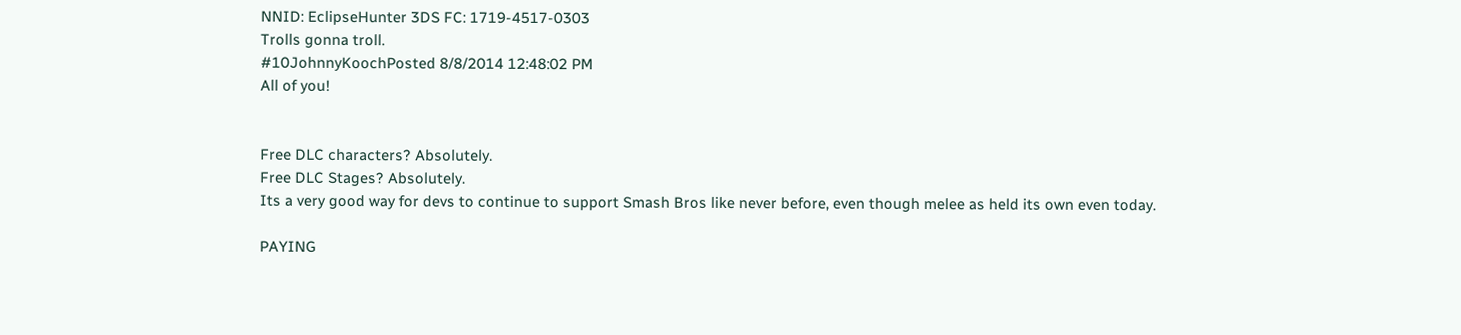NNID: EclipseHunter 3DS FC: 1719-4517-0303
Trolls gonna troll.
#10JohnnyKoochPosted 8/8/2014 12:48:02 PM
All of you!


Free DLC characters? Absolutely.
Free DLC Stages? Absolutely.
Its a very good way for devs to continue to support Smash Bros like never before, even though melee as held its own even today.

PAYING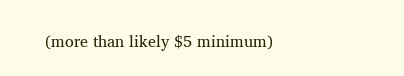(more than likely $5 minimum)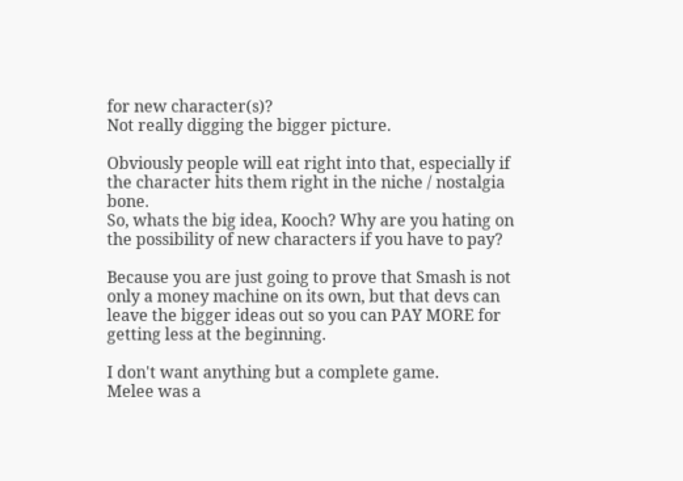for new character(s)?
Not really digging the bigger picture.

Obviously people will eat right into that, especially if the character hits them right in the niche / nostalgia bone.
So, whats the big idea, Kooch? Why are you hating on the possibility of new characters if you have to pay?

Because you are just going to prove that Smash is not only a money machine on its own, but that devs can leave the bigger ideas out so you can PAY MORE for getting less at the beginning.

I don't want anything but a complete game.
Melee was a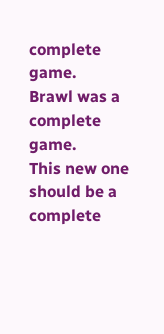complete game.
Brawl was a complete game.
This new one should be a complete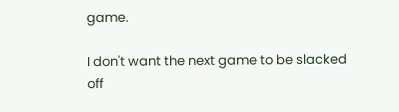game.

I don't want the next game to be slacked off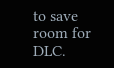to save room for DLC.